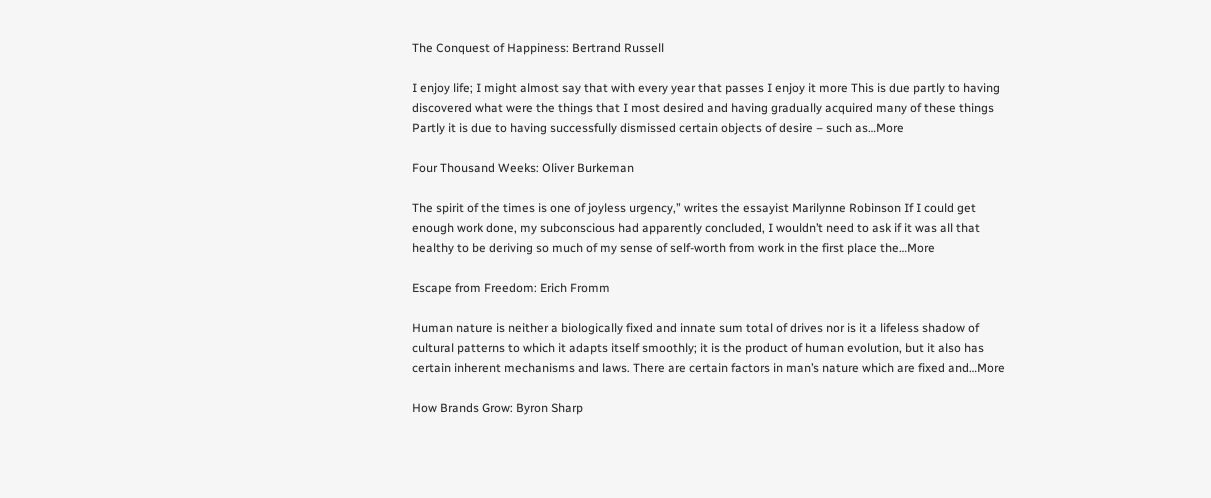The Conquest of Happiness: Bertrand Russell

I enjoy life; I might almost say that with every year that passes I enjoy it more This is due partly to having discovered what were the things that I most desired and having gradually acquired many of these things Partly it is due to having successfully dismissed certain objects of desire – such as…More

Four Thousand Weeks: Oliver Burkeman

The spirit of the times is one of joyless urgency,” writes the essayist Marilynne Robinson If I could get enough work done, my subconscious had apparently concluded, I wouldn’t need to ask if it was all that healthy to be deriving so much of my sense of self-worth from work in the first place the…More

Escape from Freedom: Erich Fromm

Human nature is neither a biologically fixed and innate sum total of drives nor is it a lifeless shadow of cultural patterns to which it adapts itself smoothly; it is the product of human evolution, but it also has certain inherent mechanisms and laws. There are certain factors in man’s nature which are fixed and…More

How Brands Grow: Byron Sharp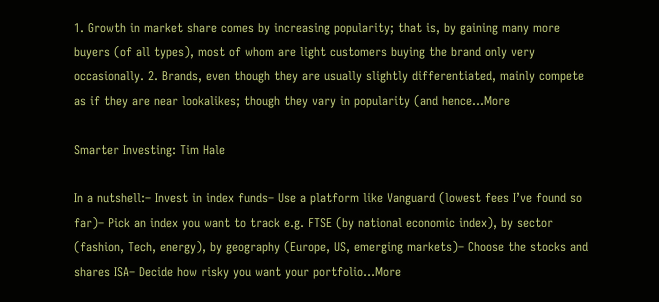1. Growth in market share comes by increasing popularity; that is, by gaining many more buyers (of all types), most of whom are light customers buying the brand only very occasionally. 2. Brands, even though they are usually slightly differentiated, mainly compete as if they are near lookalikes; though they vary in popularity (and hence…More

Smarter Investing: Tim Hale

In a nutshell:– Invest in index funds– Use a platform like Vanguard (lowest fees I’ve found so far)– Pick an index you want to track e.g. FTSE (by national economic index), by sector (fashion, Tech, energy), by geography (Europe, US, emerging markets)– Choose the stocks and shares ISA– Decide how risky you want your portfolio…More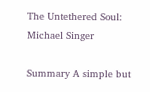The Untethered Soul: Michael Singer

Summary A simple but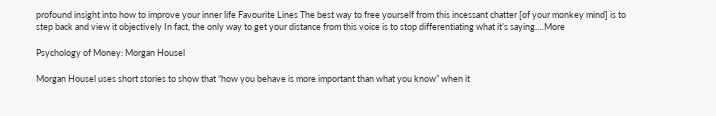profound insight into how to improve your inner life Favourite Lines The best way to free yourself from this incessant chatter [of your monkey mind] is to step back and view it objectively In fact, the only way to get your distance from this voice is to stop differentiating what it’s saying.…More

Psychology of Money: Morgan Housel

Morgan Housel uses short stories to show that “how you behave is more important than what you know” when it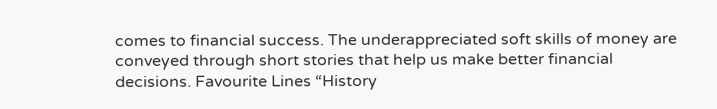comes to financial success. The underappreciated soft skills of money are conveyed through short stories that help us make better financial decisions. Favourite Lines “History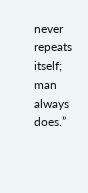never repeats itself; man always does.”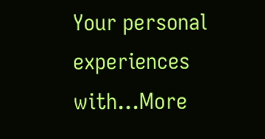Your personal experiences with…More